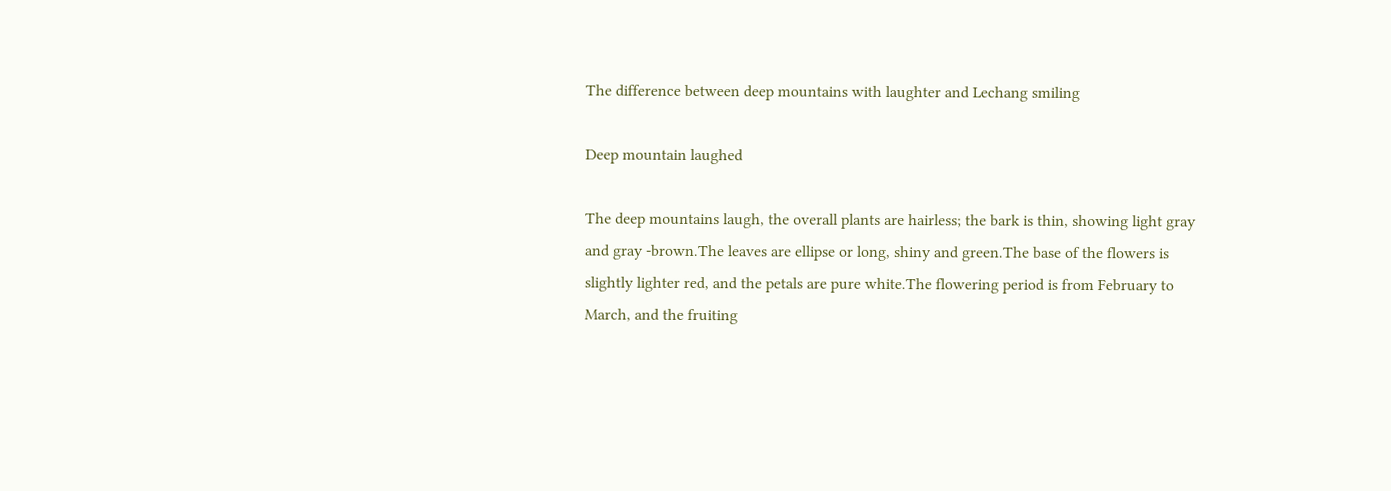The difference between deep mountains with laughter and Lechang smiling

Deep mountain laughed

The deep mountains laugh, the overall plants are hairless; the bark is thin, showing light gray and gray -brown.The leaves are ellipse or long, shiny and green.The base of the flowers is slightly lighter red, and the petals are pure white.The flowering period is from February to March, and the fruiting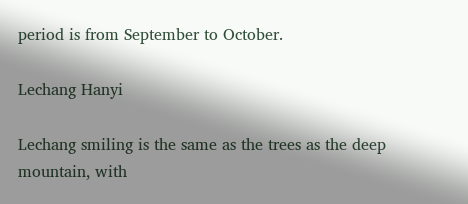period is from September to October.

Lechang Hanyi

Lechang smiling is the same as the trees as the deep mountain, with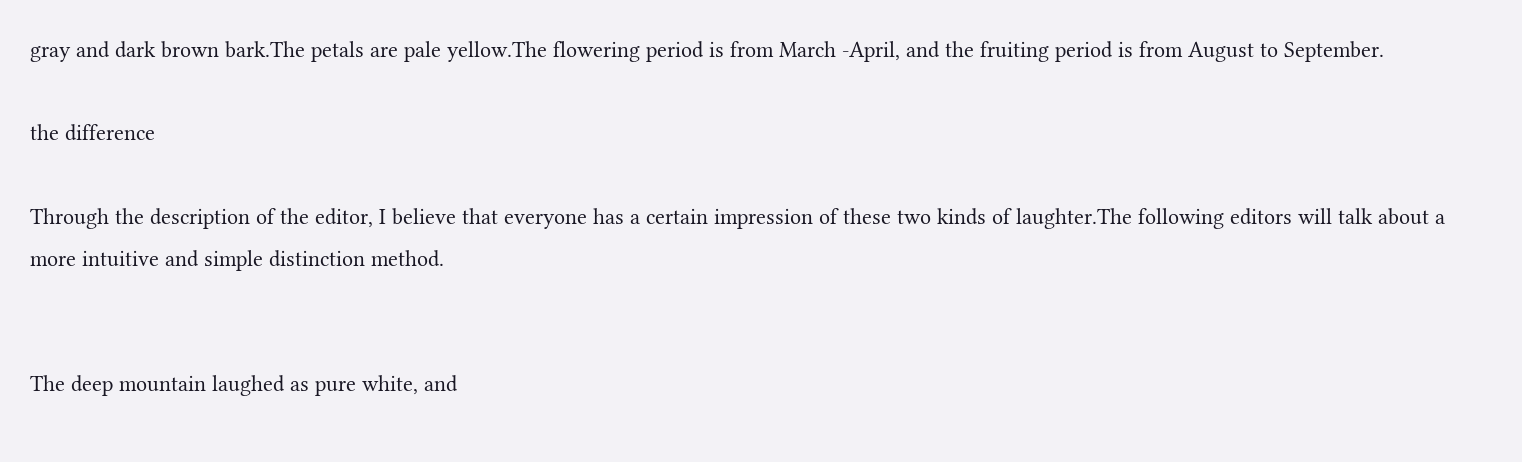gray and dark brown bark.The petals are pale yellow.The flowering period is from March -April, and the fruiting period is from August to September.

the difference

Through the description of the editor, I believe that everyone has a certain impression of these two kinds of laughter.The following editors will talk about a more intuitive and simple distinction method.


The deep mountain laughed as pure white, and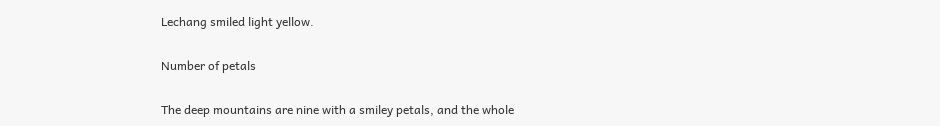Lechang smiled light yellow.

Number of petals

The deep mountains are nine with a smiley petals, and the whole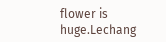flower is huge.Lechang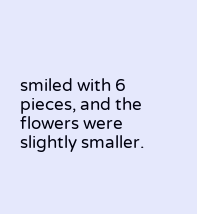smiled with 6 pieces, and the flowers were slightly smaller.